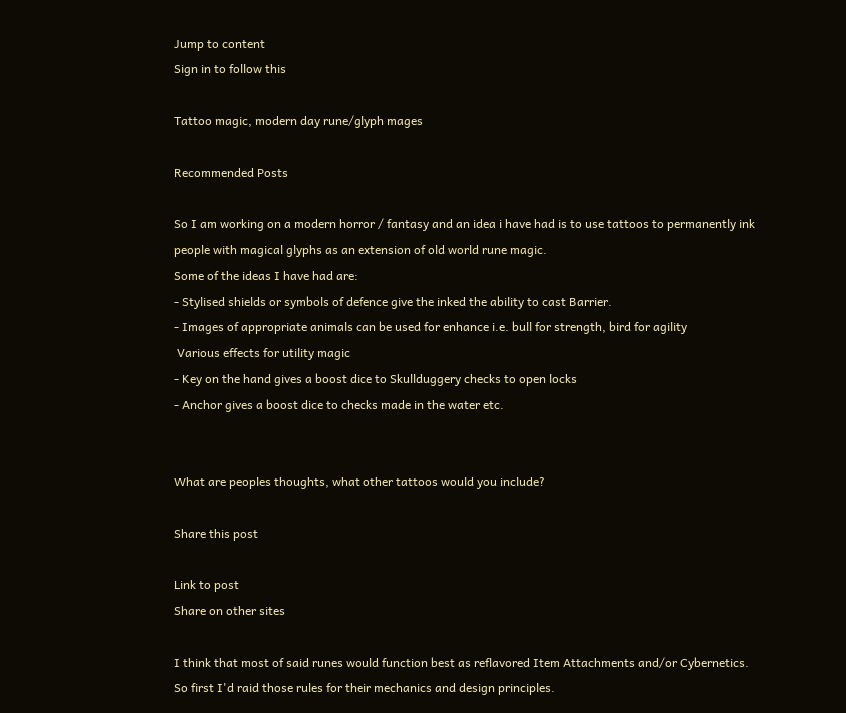Jump to content
Sign in to follow this

Tattoo magic, modern day rune/glyph mages

Recommended Posts

So I am working on a modern horror / fantasy and an idea i have had is to use tattoos to permanently ink people with magical glyphs as an extension of old world rune magic.
Some of the ideas I have had are:
- Stylised shields or symbols of defence give the inked the ability to cast Barrier.
- Images of appropriate animals can be used for enhance i.e. bull for strength, bird for agility
 Various effects for utility magic
- Key on the hand gives a boost dice to Skullduggery checks to open locks
- Anchor gives a boost dice to checks made in the water etc.


What are peoples thoughts, what other tattoos would you include?

Share this post

Link to post
Share on other sites

I think that most of said runes would function best as reflavored Item Attachments and/or Cybernetics. So first I'd raid those rules for their mechanics and design principles.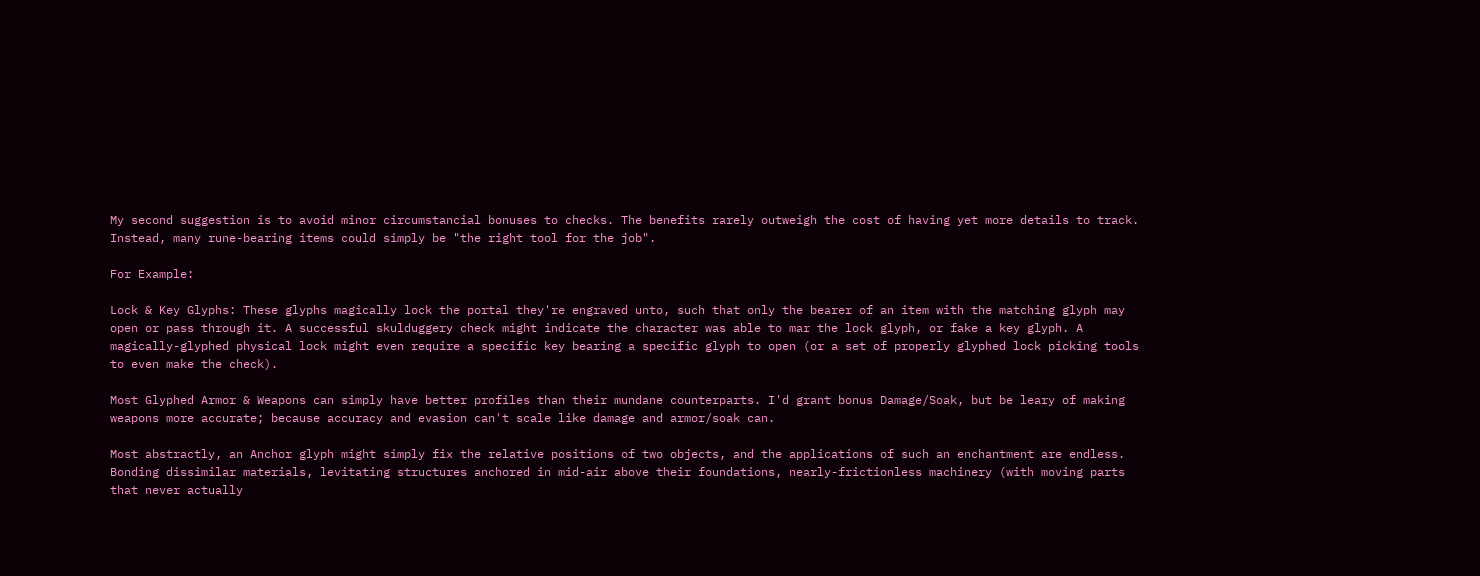My second suggestion is to avoid minor circumstancial bonuses to checks. The benefits rarely outweigh the cost of having yet more details to track. Instead, many rune-bearing items could simply be "the right tool for the job".

For Example:

Lock & Key Glyphs: These glyphs magically lock the portal they're engraved unto, such that only the bearer of an item with the matching glyph may open or pass through it. A successful skulduggery check might indicate the character was able to mar the lock glyph, or fake a key glyph. A magically-glyphed physical lock might even require a specific key bearing a specific glyph to open (or a set of properly glyphed lock picking tools to even make the check).

Most Glyphed Armor & Weapons can simply have better profiles than their mundane counterparts. I'd grant bonus Damage/Soak, but be leary of making weapons more accurate; because accuracy and evasion can't scale like damage and armor/soak can.

Most abstractly, an Anchor glyph might simply fix the relative positions of two objects, and the applications of such an enchantment are endless. Bonding dissimilar materials, levitating structures anchored in mid-air above their foundations, nearly-frictionless machinery (with moving parts that never actually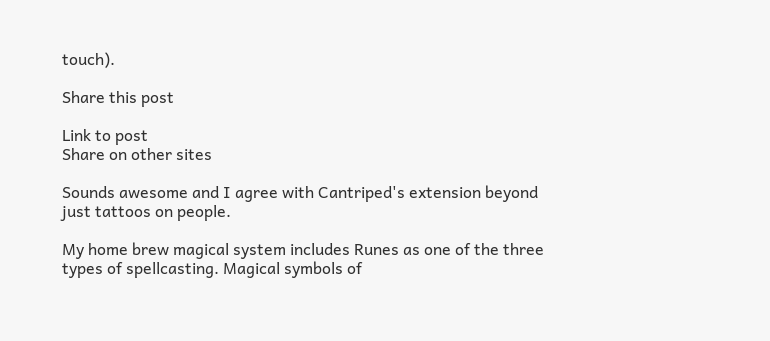touch).

Share this post

Link to post
Share on other sites

Sounds awesome and I agree with Cantriped's extension beyond just tattoos on people.

My home brew magical system includes Runes as one of the three types of spellcasting. Magical symbols of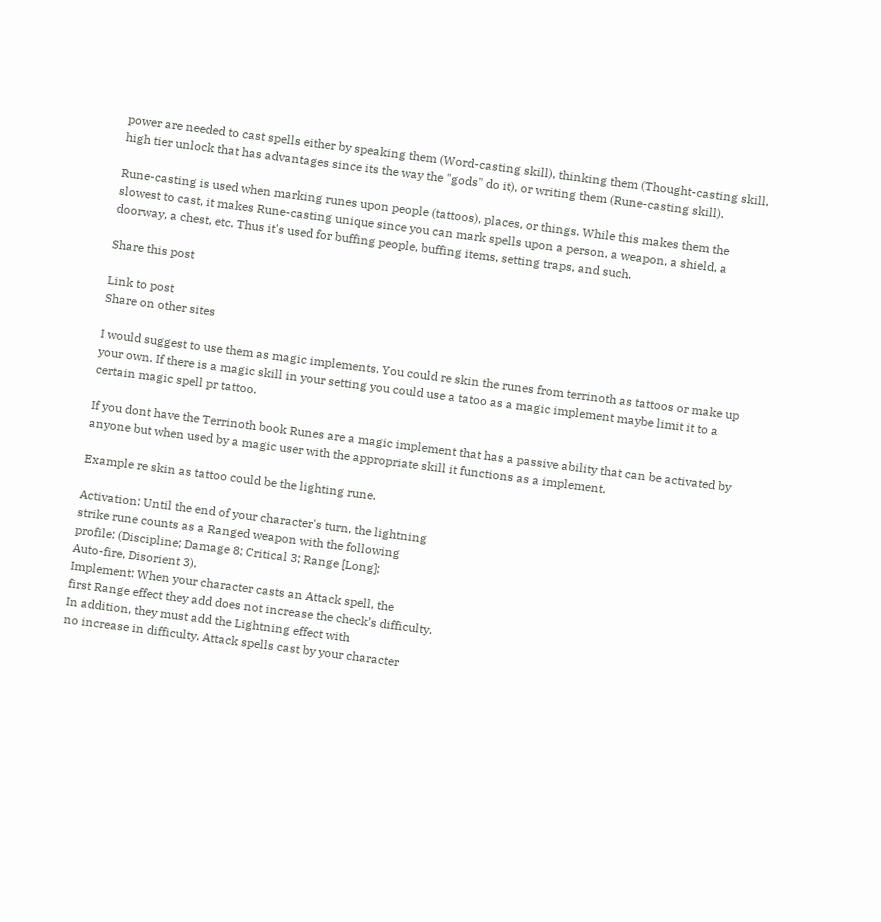power are needed to cast spells either by speaking them (Word-casting skill), thinking them (Thought-casting skill, high tier unlock that has advantages since its the way the "gods" do it), or writing them (Rune-casting skill).

Rune-casting is used when marking runes upon people (tattoos), places, or things. While this makes them the slowest to cast, it makes Rune-casting unique since you can mark spells upon a person, a weapon, a shield, a doorway, a chest, etc. Thus it's used for buffing people, buffing items, setting traps, and such.

Share this post

Link to post
Share on other sites

I would suggest to use them as magic implements. You could re skin the runes from terrinoth as tattoos or make up your own. If there is a magic skill in your setting you could use a tatoo as a magic implement maybe limit it to a certain magic spell pr tattoo.

If you dont have the Terrinoth book Runes are a magic implement that has a passive ability that can be activated by anyone but when used by a magic user with the appropriate skill it functions as a implement.

Example re skin as tattoo could be the lighting rune.

Activation: Until the end of your character's turn, the lightning
strike rune counts as a Ranged weapon with the following
profile: (Discipline; Damage 8; Critical 3; Range [Long];
Auto-fire, Disorient 3).
Implement: When your character casts an Attack spell, the
first Range effect they add does not increase the check’s difficulty.
In addition, they must add the Lightning effect with
no increase in difficulty. Attack spells cast by your character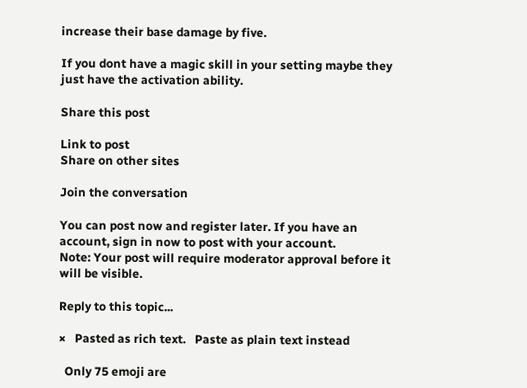increase their base damage by five.

If you dont have a magic skill in your setting maybe they just have the activation ability.

Share this post

Link to post
Share on other sites

Join the conversation

You can post now and register later. If you have an account, sign in now to post with your account.
Note: Your post will require moderator approval before it will be visible.

Reply to this topic...

×   Pasted as rich text.   Paste as plain text instead

  Only 75 emoji are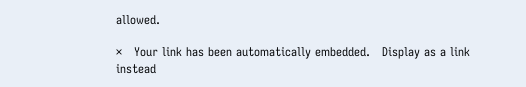allowed.

×   Your link has been automatically embedded.   Display as a link instead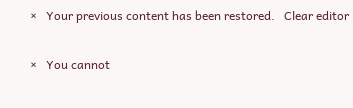×   Your previous content has been restored.   Clear editor

×   You cannot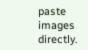paste images directly.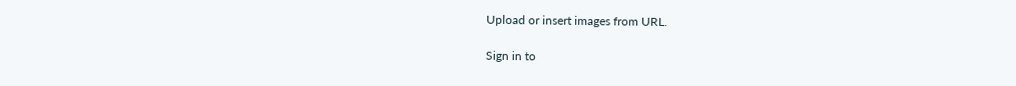Upload or insert images from URL.

Sign in to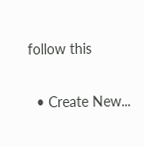follow this

  • Create New...